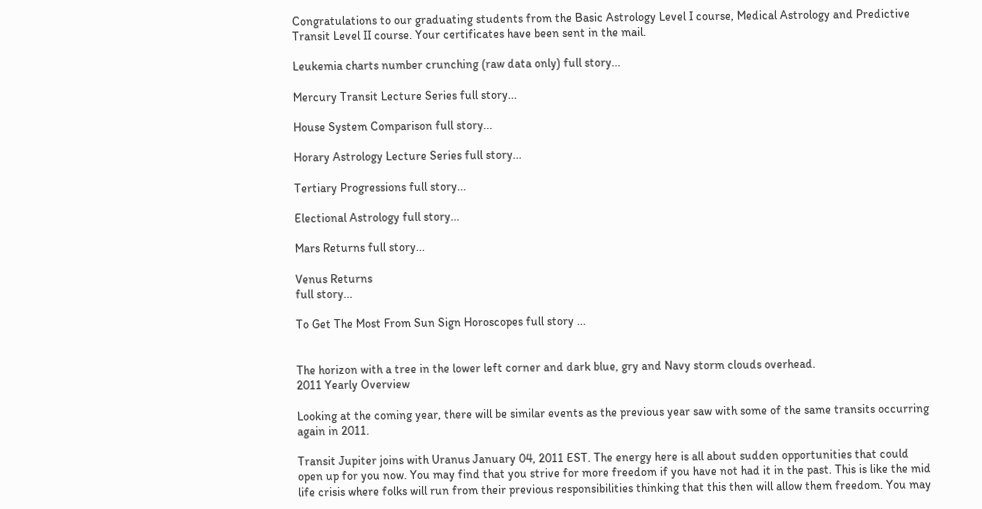Congratulations to our graduating students from the Basic Astrology Level I course, Medical Astrology and Predictive Transit Level II course. Your certificates have been sent in the mail.

Leukemia charts number crunching (raw data only) full story...

Mercury Transit Lecture Series full story...

House System Comparison full story...

Horary Astrology Lecture Series full story...

Tertiary Progressions full story...

Electional Astrology full story...

Mars Returns full story...

Venus Returns
full story...

To Get The Most From Sun Sign Horoscopes full story ...


The horizon with a tree in the lower left corner and dark blue, gry and Navy storm clouds overhead.
2011 Yearly Overview

Looking at the coming year, there will be similar events as the previous year saw with some of the same transits occurring again in 2011.

Transit Jupiter joins with Uranus January 04, 2011 EST. The energy here is all about sudden opportunities that could open up for you now. You may find that you strive for more freedom if you have not had it in the past. This is like the mid life crisis where folks will run from their previous responsibilities thinking that this then will allow them freedom. You may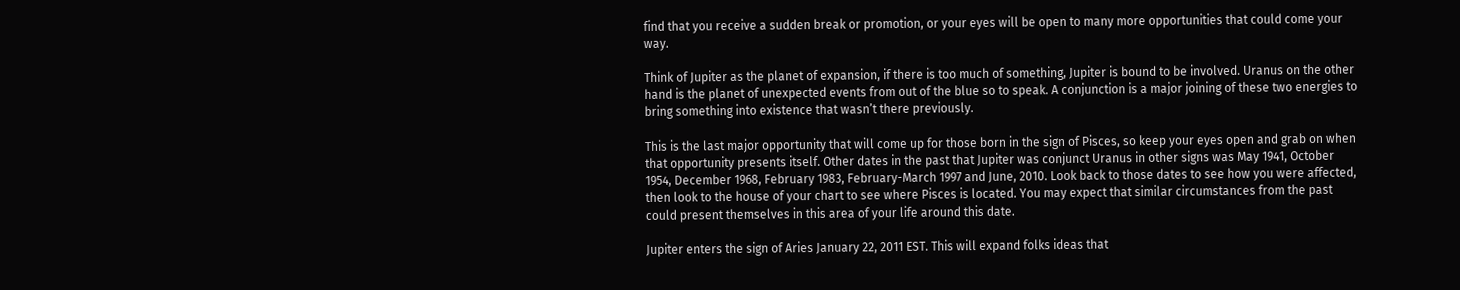find that you receive a sudden break or promotion, or your eyes will be open to many more opportunities that could come your way.

Think of Jupiter as the planet of expansion, if there is too much of something, Jupiter is bound to be involved. Uranus on the other hand is the planet of unexpected events from out of the blue so to speak. A conjunction is a major joining of these two energies to bring something into existence that wasn’t there previously.

This is the last major opportunity that will come up for those born in the sign of Pisces, so keep your eyes open and grab on when that opportunity presents itself. Other dates in the past that Jupiter was conjunct Uranus in other signs was May 1941, October 1954, December 1968, February 1983, February-March 1997 and June, 2010. Look back to those dates to see how you were affected, then look to the house of your chart to see where Pisces is located. You may expect that similar circumstances from the past could present themselves in this area of your life around this date.

Jupiter enters the sign of Aries January 22, 2011 EST. This will expand folks ideas that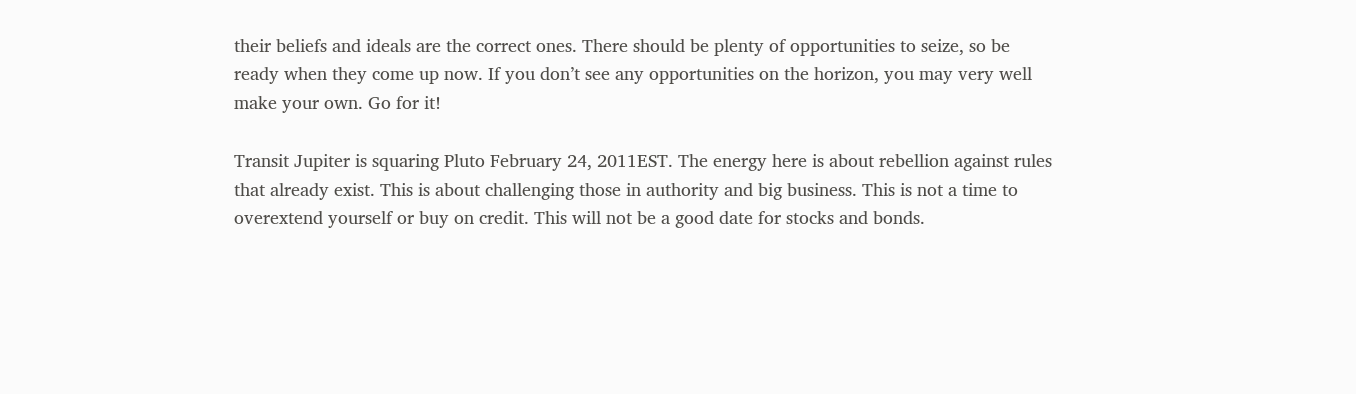their beliefs and ideals are the correct ones. There should be plenty of opportunities to seize, so be ready when they come up now. If you don’t see any opportunities on the horizon, you may very well make your own. Go for it!

Transit Jupiter is squaring Pluto February 24, 2011EST. The energy here is about rebellion against rules that already exist. This is about challenging those in authority and big business. This is not a time to overextend yourself or buy on credit. This will not be a good date for stocks and bonds.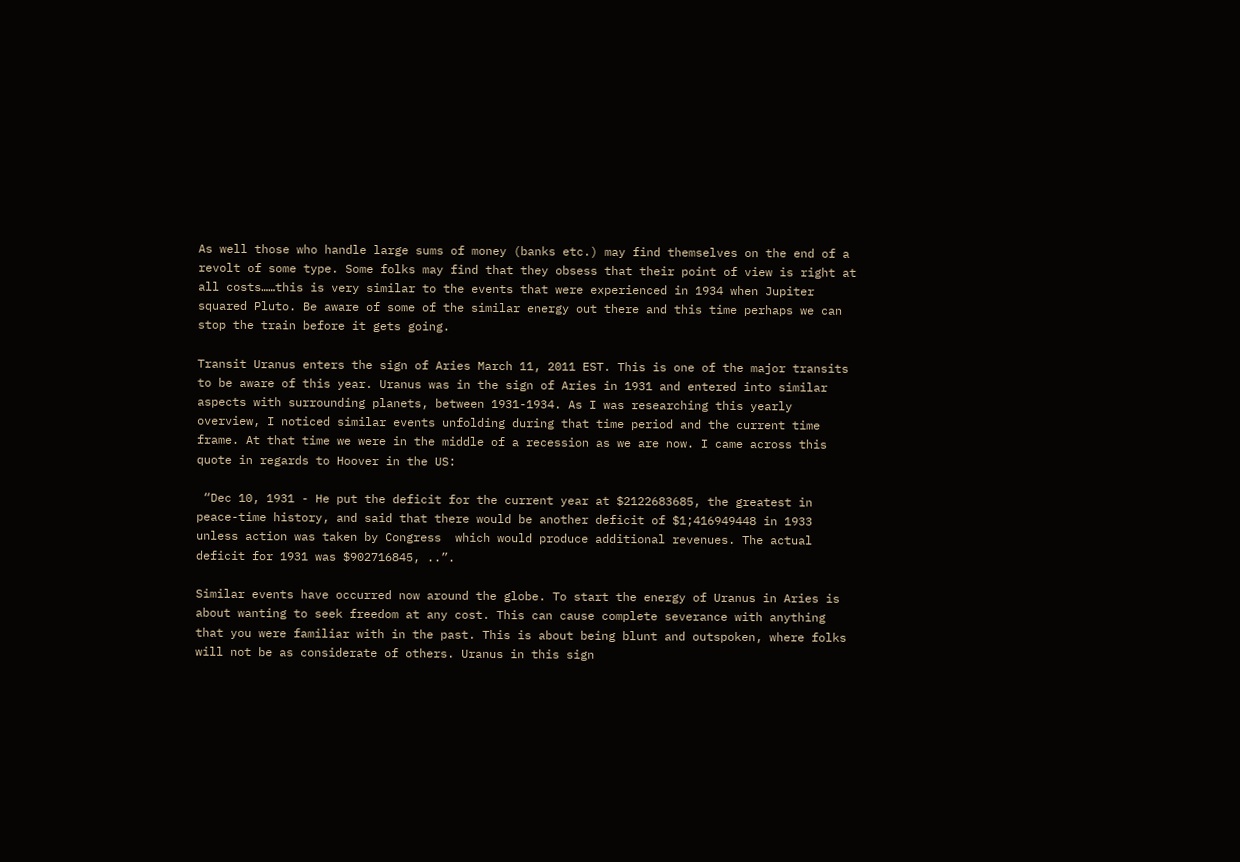As well those who handle large sums of money (banks etc.) may find themselves on the end of a revolt of some type. Some folks may find that they obsess that their point of view is right at all costs……this is very similar to the events that were experienced in 1934 when Jupiter squared Pluto. Be aware of some of the similar energy out there and this time perhaps we can stop the train before it gets going.

Transit Uranus enters the sign of Aries March 11, 2011 EST. This is one of the major transits to be aware of this year. Uranus was in the sign of Aries in 1931 and entered into similar aspects with surrounding planets, between 1931-1934. As I was researching this yearly overview, I noticed similar events unfolding during that time period and the current time frame. At that time we were in the middle of a recession as we are now. I came across this quote in regards to Hoover in the US:

 “Dec 10, 1931 - He put the deficit for the current year at $2122683685, the greatest in peace-time history, and said that there would be another deficit of $1;416949448 in 1933 unless action was taken by Congress  which would produce additional revenues. The actual deficit for 1931 was $902716845, ..”.

Similar events have occurred now around the globe. To start the energy of Uranus in Aries is about wanting to seek freedom at any cost. This can cause complete severance with anything that you were familiar with in the past. This is about being blunt and outspoken, where folks will not be as considerate of others. Uranus in this sign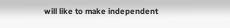will like to make independent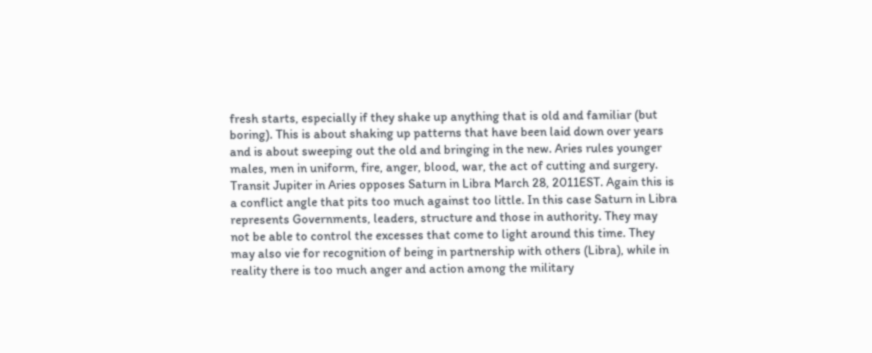fresh starts, especially if they shake up anything that is old and familiar (but boring). This is about shaking up patterns that have been laid down over years and is about sweeping out the old and bringing in the new. Aries rules younger males, men in uniform, fire, anger, blood, war, the act of cutting and surgery.
Transit Jupiter in Aries opposes Saturn in Libra March 28, 2011EST. Again this is a conflict angle that pits too much against too little. In this case Saturn in Libra represents Governments, leaders, structure and those in authority. They may not be able to control the excesses that come to light around this time. They may also vie for recognition of being in partnership with others (Libra), while in reality there is too much anger and action among the military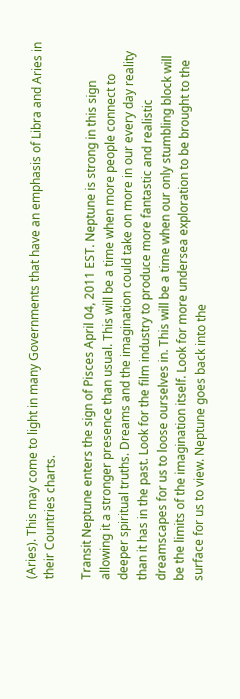(Aries). This may come to light in many Governments that have an emphasis of Libra and Aries in their Countries charts.

Transit Neptune enters the sign of Pisces April 04, 2011 EST. Neptune is strong in this sign allowing it a stronger presence than usual. This will be a time when more people connect to deeper spiritual truths. Dreams and the imagination could take on more in our every day reality than it has in the past. Look for the film industry to produce more fantastic and realistic dreamscapes for us to loose ourselves in. This will be a time when our only stumbling block will be the limits of the imagination itself. Look for more undersea exploration to be brought to the surface for us to view. Neptune goes back into the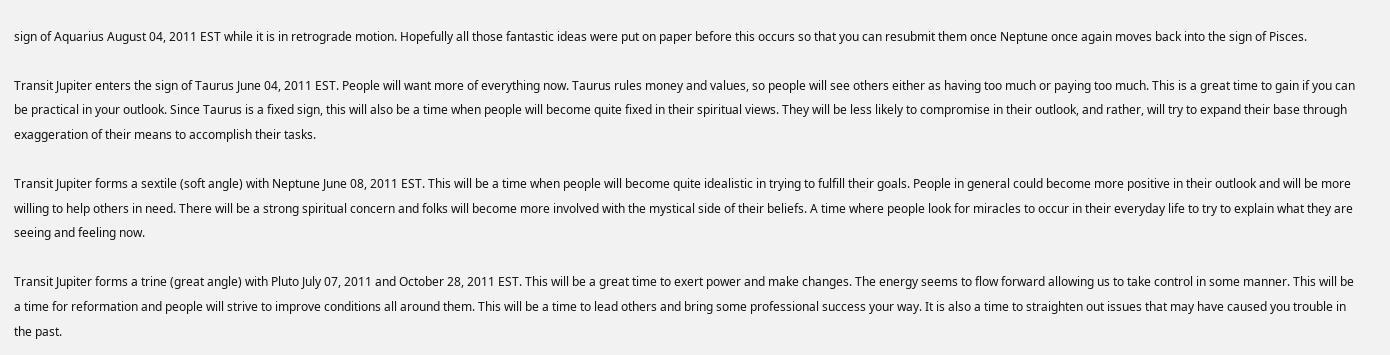sign of Aquarius August 04, 2011 EST while it is in retrograde motion. Hopefully all those fantastic ideas were put on paper before this occurs so that you can resubmit them once Neptune once again moves back into the sign of Pisces.

Transit Jupiter enters the sign of Taurus June 04, 2011 EST. People will want more of everything now. Taurus rules money and values, so people will see others either as having too much or paying too much. This is a great time to gain if you can be practical in your outlook. Since Taurus is a fixed sign, this will also be a time when people will become quite fixed in their spiritual views. They will be less likely to compromise in their outlook, and rather, will try to expand their base through exaggeration of their means to accomplish their tasks.

Transit Jupiter forms a sextile (soft angle) with Neptune June 08, 2011 EST. This will be a time when people will become quite idealistic in trying to fulfill their goals. People in general could become more positive in their outlook and will be more willing to help others in need. There will be a strong spiritual concern and folks will become more involved with the mystical side of their beliefs. A time where people look for miracles to occur in their everyday life to try to explain what they are seeing and feeling now.

Transit Jupiter forms a trine (great angle) with Pluto July 07, 2011 and October 28, 2011 EST. This will be a great time to exert power and make changes. The energy seems to flow forward allowing us to take control in some manner. This will be a time for reformation and people will strive to improve conditions all around them. This will be a time to lead others and bring some professional success your way. It is also a time to straighten out issues that may have caused you trouble in the past.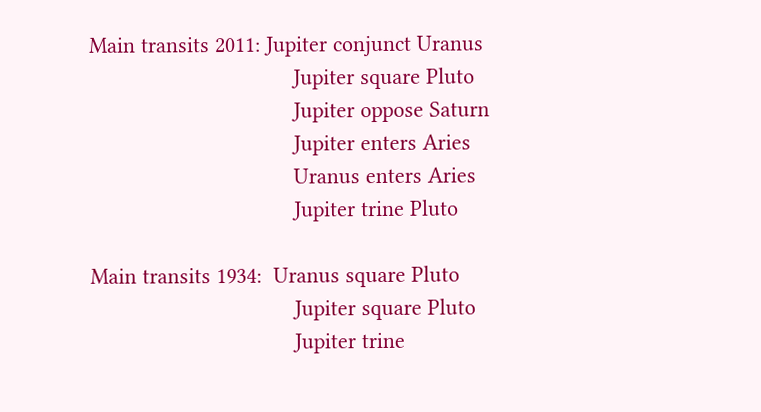Main transits 2011: Jupiter conjunct Uranus
                                  Jupiter square Pluto
                                  Jupiter oppose Saturn
                                  Jupiter enters Aries
                                  Uranus enters Aries
                                  Jupiter trine Pluto

Main transits 1934:  Uranus square Pluto
                                  Jupiter square Pluto
                                  Jupiter trine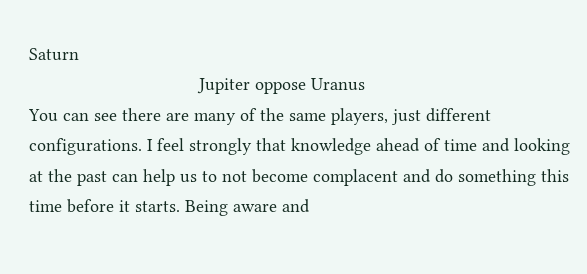Saturn
                                  Jupiter oppose Uranus
You can see there are many of the same players, just different configurations. I feel strongly that knowledge ahead of time and looking at the past can help us to not become complacent and do something this time before it starts. Being aware and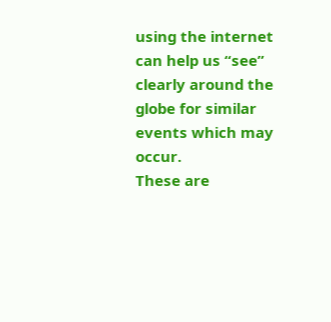using the internet can help us “see” clearly around the globe for similar events which may occur.
These are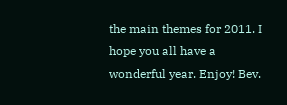the main themes for 2011. I hope you all have a wonderful year. Enjoy! Bev.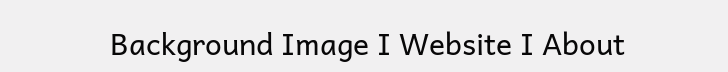Background Image I Website I About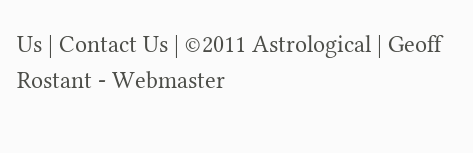Us | Contact Us | ©2011 Astrological | Geoff Rostant - Webmaster